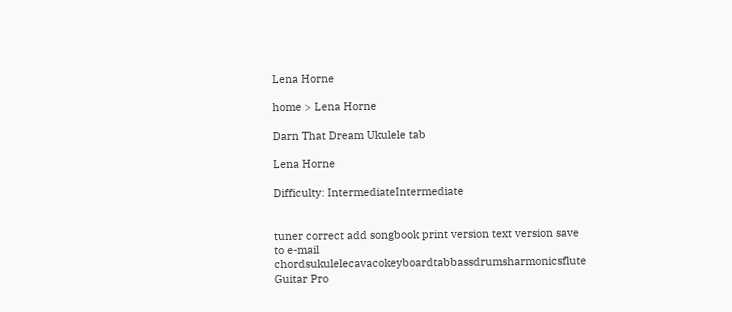Lena Horne

home > Lena Horne

Darn That Dream Ukulele tab

Lena Horne

Difficulty: IntermediateIntermediate


tuner correct add songbook print version text version save to e-mail
chordsukulelecavacokeyboardtabbassdrumsharmonicsflute Guitar Pro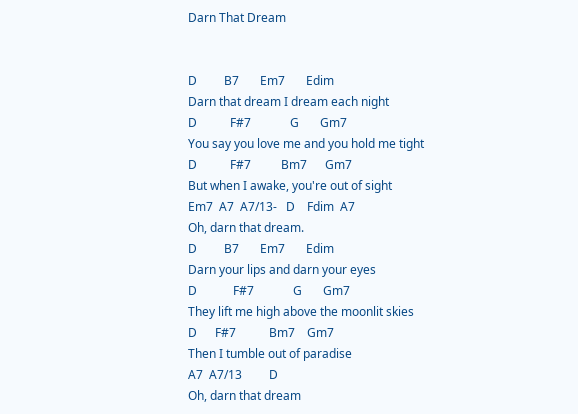Darn That Dream


D         B7       Em7       Edim
Darn that dream I dream each night
D           F#7             G       Gm7
You say you love me and you hold me tight
D           F#7          Bm7      Gm7
But when I awake, you're out of sight
Em7  A7  A7/13-   D    Fdim  A7
Oh, darn that dream.
D         B7       Em7       Edim
Darn your lips and darn your eyes
D            F#7             G       Gm7
They lift me high above the moonlit skies
D      F#7           Bm7    Gm7
Then I tumble out of paradise
A7  A7/13         D
Oh, darn that dream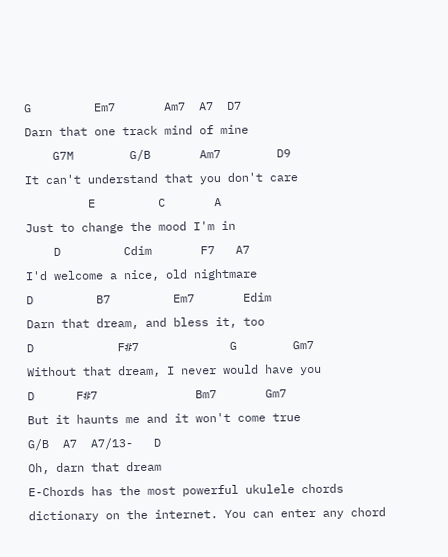G         Em7       Am7  A7  D7
Darn that one track mind of mine
    G7M        G/B       Am7        D9
It can't understand that you don't care
         E         C       A
Just to change the mood I'm in
    D         Cdim       F7   A7
I'd welcome a nice, old nightmare
D         B7         Em7       Edim
Darn that dream, and bless it, too
D            F#7             G        Gm7
Without that dream, I never would have you
D      F#7              Bm7       Gm7
But it haunts me and it won't come true
G/B  A7  A7/13-   D
Oh, darn that dream
E-Chords has the most powerful ukulele chords dictionary on the internet. You can enter any chord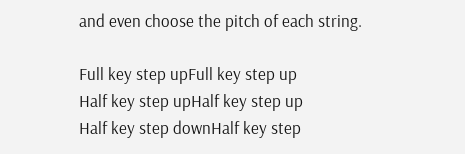and even choose the pitch of each string.

Full key step upFull key step up
Half key step upHalf key step up
Half key step downHalf key step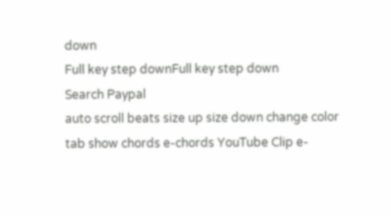down
Full key step downFull key step down
Search Paypal
auto scroll beats size up size down change color
tab show chords e-chords YouTube Clip e-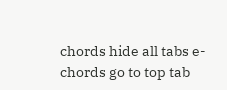chords hide all tabs e-chords go to top tab